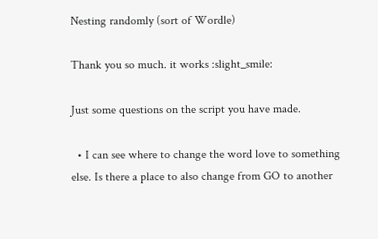Nesting randomly (sort of Wordle)

Thank you so much. it works :slight_smile:

Just some questions on the script you have made.

  • I can see where to change the word love to something else. Is there a place to also change from GO to another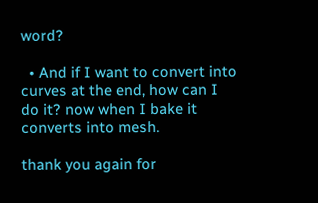word?

  • And if I want to convert into curves at the end, how can I do it? now when I bake it converts into mesh.

thank you again for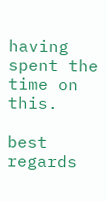having spent the time on this.

best regards